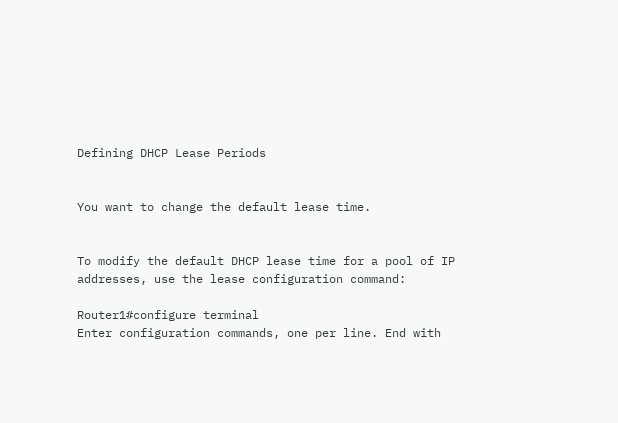Defining DHCP Lease Periods


You want to change the default lease time.


To modify the default DHCP lease time for a pool of IP addresses, use the lease configuration command:

Router1#configure terminal
Enter configuration commands, one per line. End with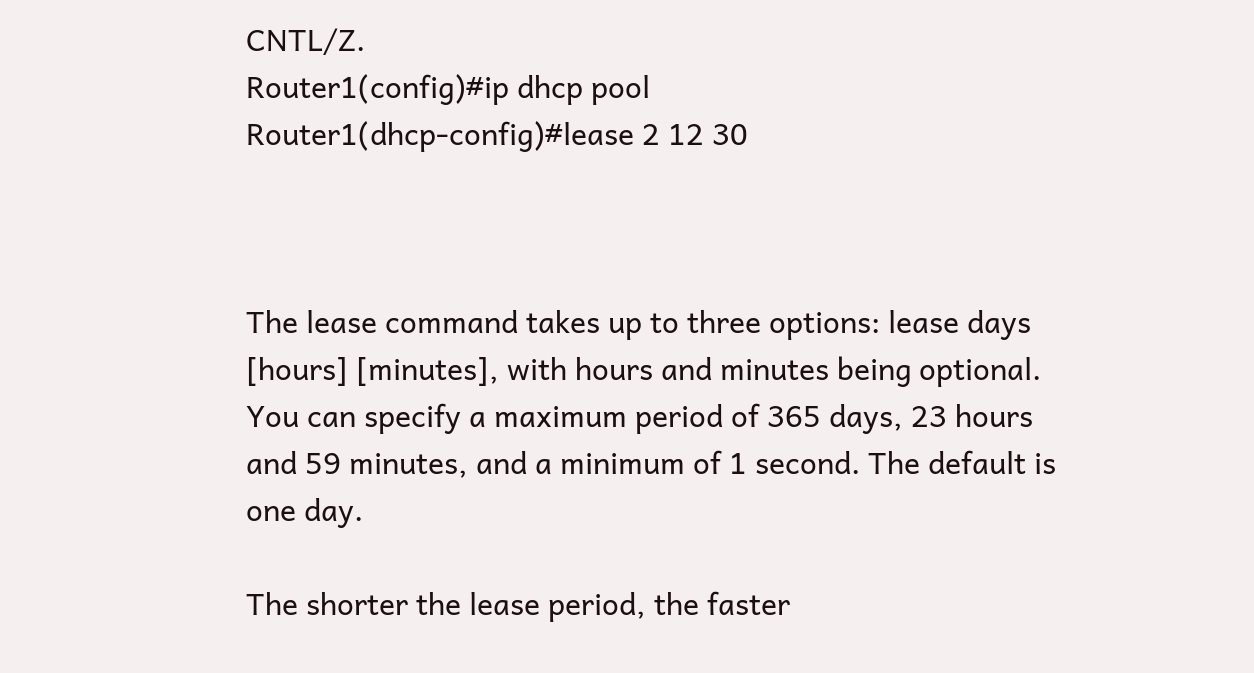CNTL/Z.
Router1(config)#ip dhcp pool
Router1(dhcp-config)#lease 2 12 30



The lease command takes up to three options: lease days [hours] [minutes], with hours and minutes being optional. You can specify a maximum period of 365 days, 23 hours and 59 minutes, and a minimum of 1 second. The default is one day.

The shorter the lease period, the faster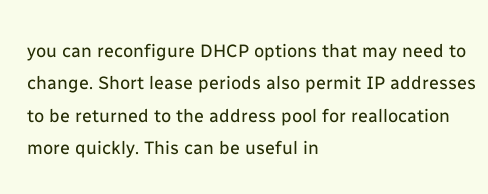you can reconfigure DHCP options that may need to change. Short lease periods also permit IP addresses to be returned to the address pool for reallocation more quickly. This can be useful in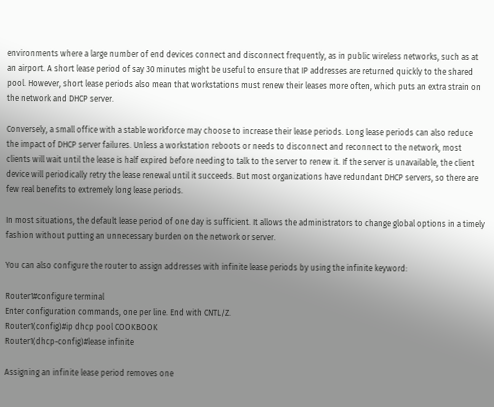environments where a large number of end devices connect and disconnect frequently, as in public wireless networks, such as at an airport. A short lease period of say 30 minutes might be useful to ensure that IP addresses are returned quickly to the shared pool. However, short lease periods also mean that workstations must renew their leases more often, which puts an extra strain on the network and DHCP server.

Conversely, a small office with a stable workforce may choose to increase their lease periods. Long lease periods can also reduce the impact of DHCP server failures. Unless a workstation reboots or needs to disconnect and reconnect to the network, most clients will wait until the lease is half expired before needing to talk to the server to renew it. If the server is unavailable, the client device will periodically retry the lease renewal until it succeeds. But most organizations have redundant DHCP servers, so there are few real benefits to extremely long lease periods.

In most situations, the default lease period of one day is sufficient. It allows the administrators to change global options in a timely fashion without putting an unnecessary burden on the network or server.

You can also configure the router to assign addresses with infinite lease periods by using the infinite keyword:

Router1#configure terminal
Enter configuration commands, one per line. End with CNTL/Z.
Router1(config)#ip dhcp pool COOKBOOK
Router1(dhcp-config)#lease infinite

Assigning an infinite lease period removes one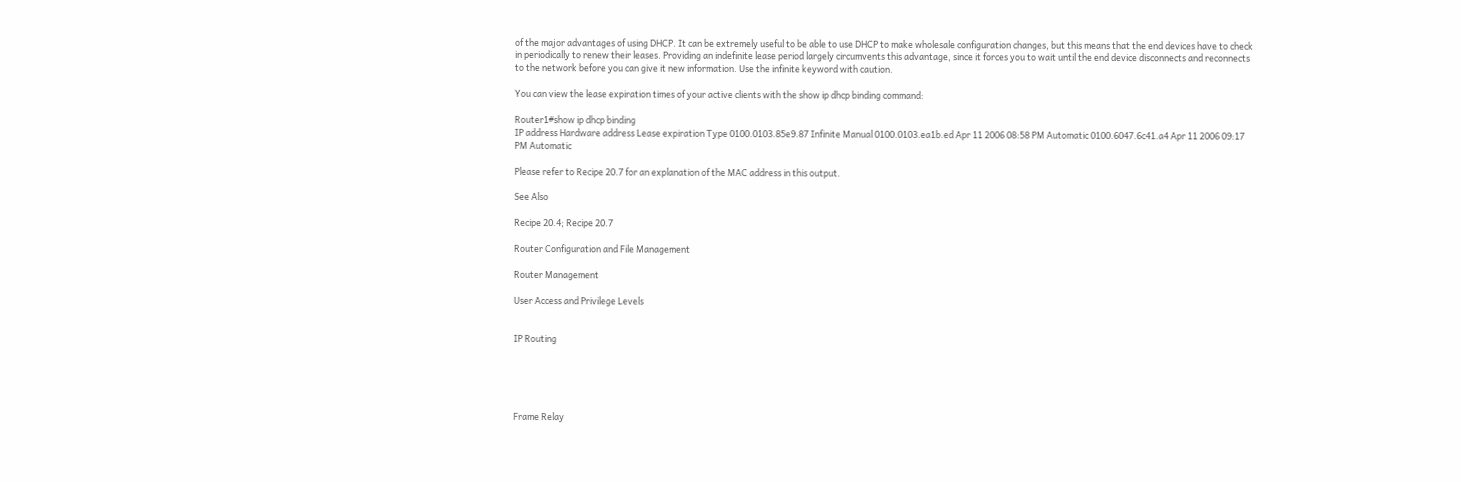of the major advantages of using DHCP. It can be extremely useful to be able to use DHCP to make wholesale configuration changes, but this means that the end devices have to check in periodically to renew their leases. Providing an indefinite lease period largely circumvents this advantage, since it forces you to wait until the end device disconnects and reconnects to the network before you can give it new information. Use the infinite keyword with caution.

You can view the lease expiration times of your active clients with the show ip dhcp binding command:

Router1#show ip dhcp binding
IP address Hardware address Lease expiration Type 0100.0103.85e9.87 Infinite Manual 0100.0103.ea1b.ed Apr 11 2006 08:58 PM Automatic 0100.6047.6c41.a4 Apr 11 2006 09:17 PM Automatic

Please refer to Recipe 20.7 for an explanation of the MAC address in this output.

See Also

Recipe 20.4; Recipe 20.7

Router Configuration and File Management

Router Management

User Access and Privilege Levels


IP Routing





Frame Relay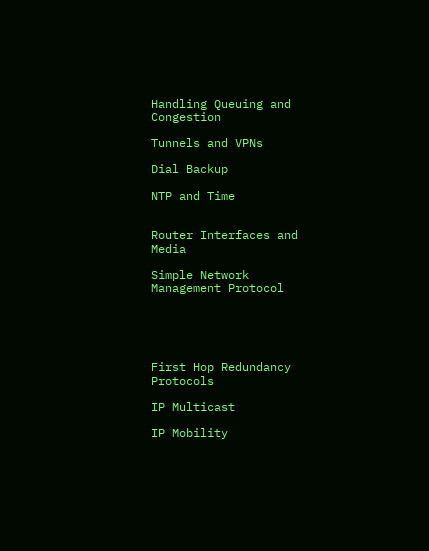Handling Queuing and Congestion

Tunnels and VPNs

Dial Backup

NTP and Time


Router Interfaces and Media

Simple Network Management Protocol





First Hop Redundancy Protocols

IP Multicast

IP Mobility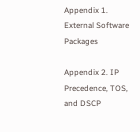Appendix 1. External Software Packages

Appendix 2. IP Precedence, TOS, and DSCP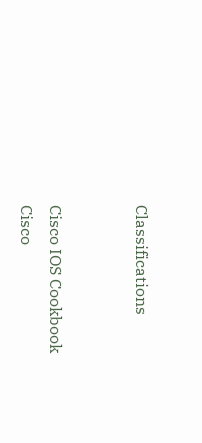Classifications


Cisco IOS Cookbook
Cisco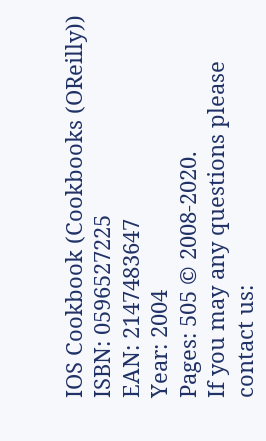IOS Cookbook (Cookbooks (OReilly))
ISBN: 0596527225
EAN: 2147483647
Year: 2004
Pages: 505 © 2008-2020.
If you may any questions please contact us: